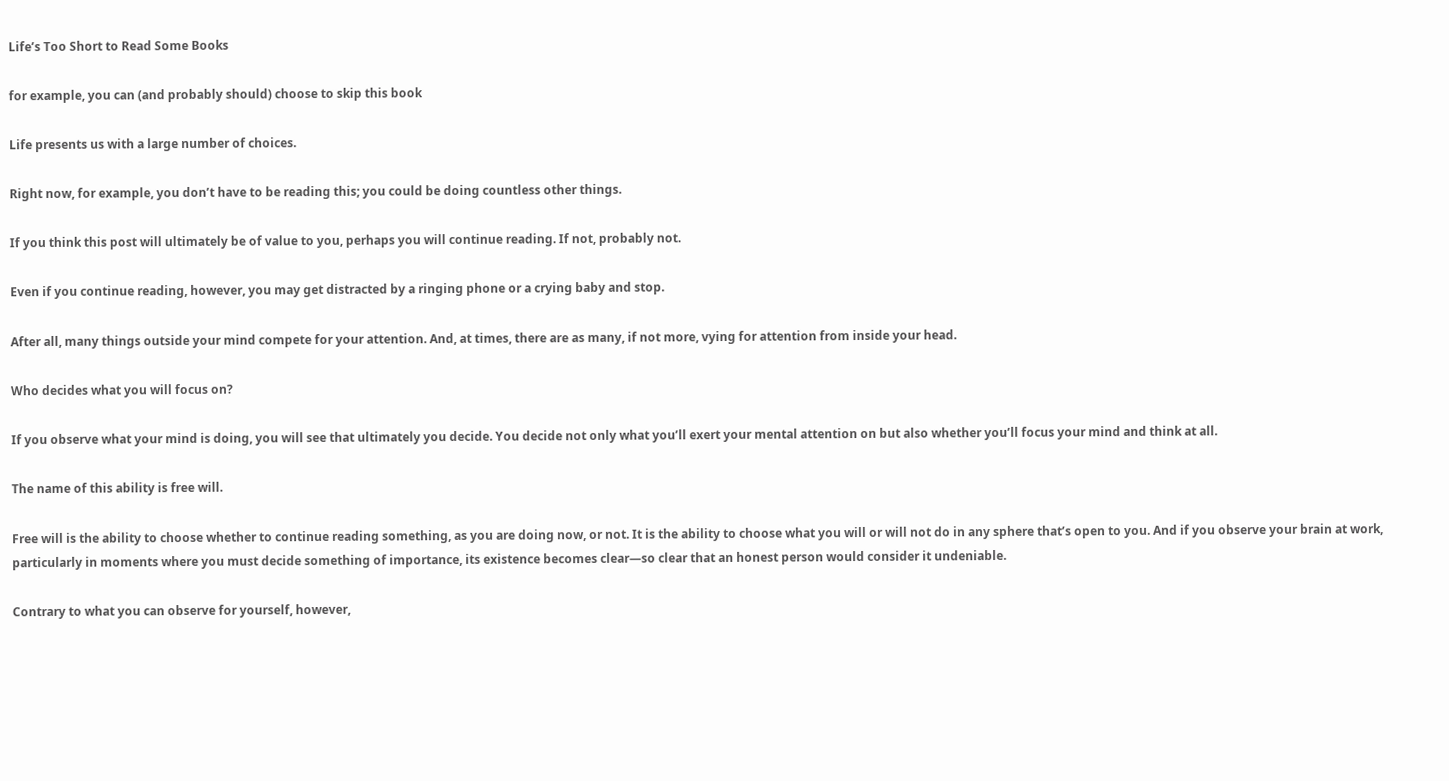Life’s Too Short to Read Some Books

for example, you can (and probably should) choose to skip this book

Life presents us with a large number of choices.

Right now, for example, you don’t have to be reading this; you could be doing countless other things.

If you think this post will ultimately be of value to you, perhaps you will continue reading. If not, probably not.

Even if you continue reading, however, you may get distracted by a ringing phone or a crying baby and stop.

After all, many things outside your mind compete for your attention. And, at times, there are as many, if not more, vying for attention from inside your head.

Who decides what you will focus on?

If you observe what your mind is doing, you will see that ultimately you decide. You decide not only what you’ll exert your mental attention on but also whether you’ll focus your mind and think at all.

The name of this ability is free will.

Free will is the ability to choose whether to continue reading something, as you are doing now, or not. It is the ability to choose what you will or will not do in any sphere that’s open to you. And if you observe your brain at work, particularly in moments where you must decide something of importance, its existence becomes clear—so clear that an honest person would consider it undeniable.

Contrary to what you can observe for yourself, however,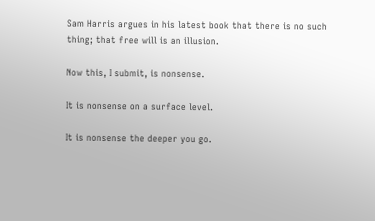Sam Harris argues in his latest book that there is no such thing; that free will is an illusion.

Now this, I submit, is nonsense.

It is nonsense on a surface level.

It is nonsense the deeper you go.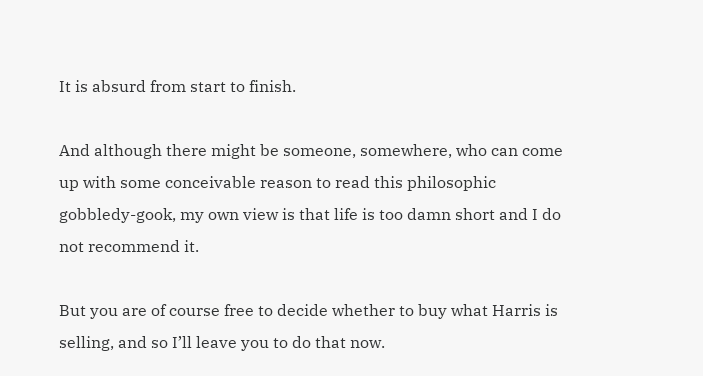It is absurd from start to finish.

And although there might be someone, somewhere, who can come up with some conceivable reason to read this philosophic gobbledy-gook, my own view is that life is too damn short and I do not recommend it.

But you are of course free to decide whether to buy what Harris is selling, and so I’ll leave you to do that now.